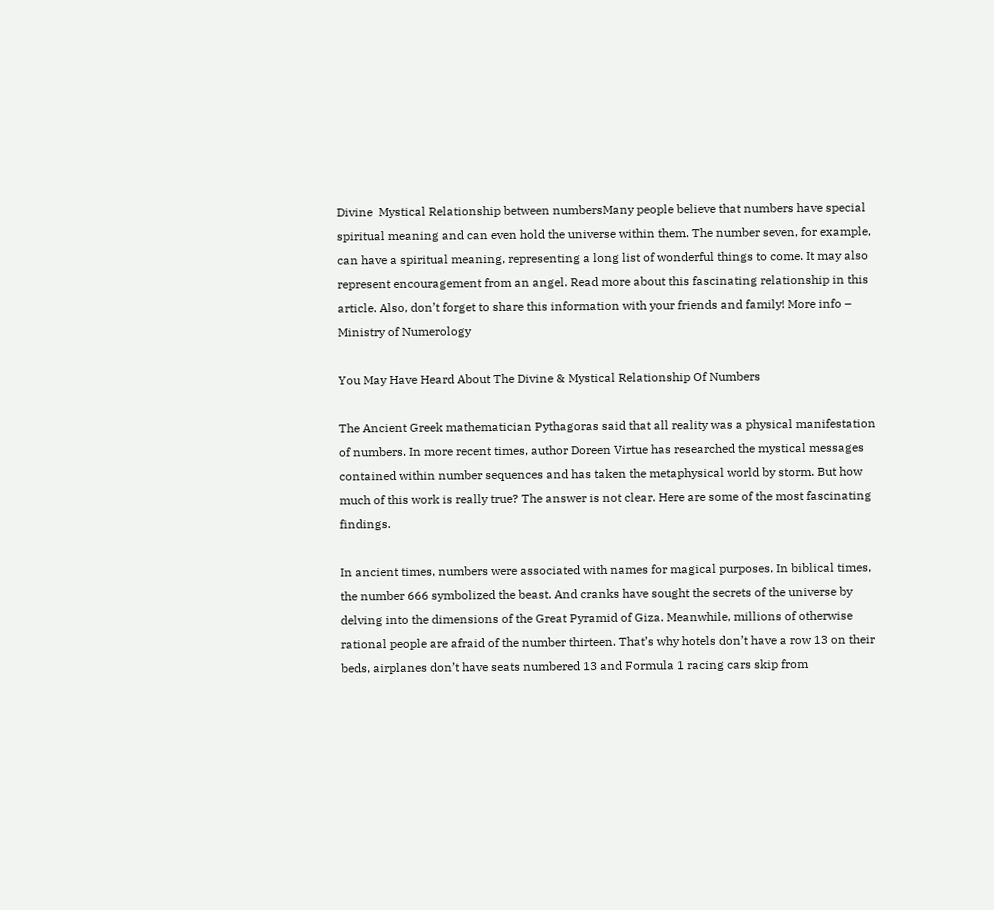Divine  Mystical Relationship between numbersMany people believe that numbers have special spiritual meaning and can even hold the universe within them. The number seven, for example, can have a spiritual meaning, representing a long list of wonderful things to come. It may also represent encouragement from an angel. Read more about this fascinating relationship in this article. Also, don’t forget to share this information with your friends and family! More info – Ministry of Numerology

You May Have Heard About The Divine & Mystical Relationship Of Numbers

The Ancient Greek mathematician Pythagoras said that all reality was a physical manifestation of numbers. In more recent times, author Doreen Virtue has researched the mystical messages contained within number sequences and has taken the metaphysical world by storm. But how much of this work is really true? The answer is not clear. Here are some of the most fascinating findings.

In ancient times, numbers were associated with names for magical purposes. In biblical times, the number 666 symbolized the beast. And cranks have sought the secrets of the universe by delving into the dimensions of the Great Pyramid of Giza. Meanwhile, millions of otherwise rational people are afraid of the number thirteen. That’s why hotels don’t have a row 13 on their beds, airplanes don’t have seats numbered 13 and Formula 1 racing cars skip from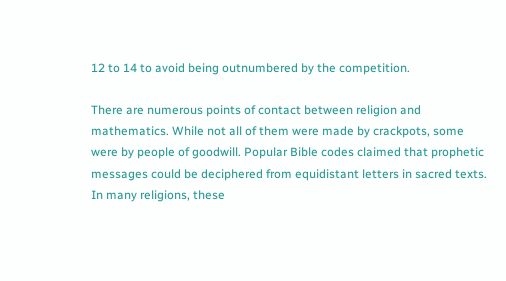12 to 14 to avoid being outnumbered by the competition.

There are numerous points of contact between religion and mathematics. While not all of them were made by crackpots, some were by people of goodwill. Popular Bible codes claimed that prophetic messages could be deciphered from equidistant letters in sacred texts. In many religions, these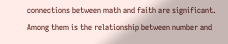connections between math and faith are significant. Among them is the relationship between number and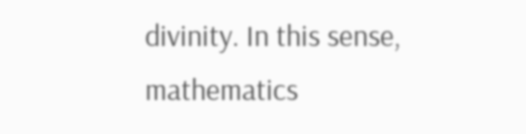divinity. In this sense, mathematics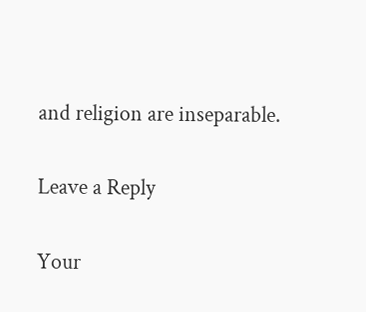and religion are inseparable.

Leave a Reply

Your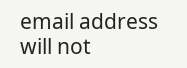email address will not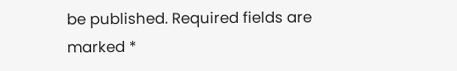be published. Required fields are marked *